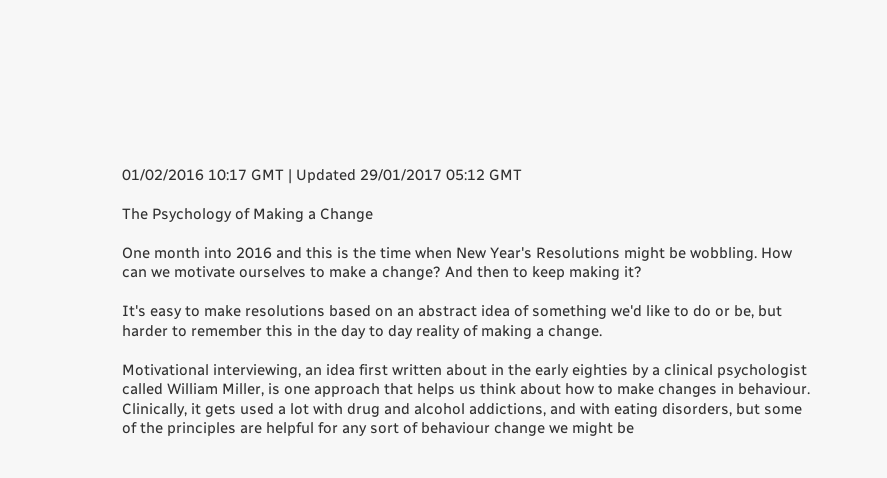01/02/2016 10:17 GMT | Updated 29/01/2017 05:12 GMT

The Psychology of Making a Change

One month into 2016 and this is the time when New Year's Resolutions might be wobbling. How can we motivate ourselves to make a change? And then to keep making it?

It's easy to make resolutions based on an abstract idea of something we'd like to do or be, but harder to remember this in the day to day reality of making a change.

Motivational interviewing, an idea first written about in the early eighties by a clinical psychologist called William Miller, is one approach that helps us think about how to make changes in behaviour. Clinically, it gets used a lot with drug and alcohol addictions, and with eating disorders, but some of the principles are helpful for any sort of behaviour change we might be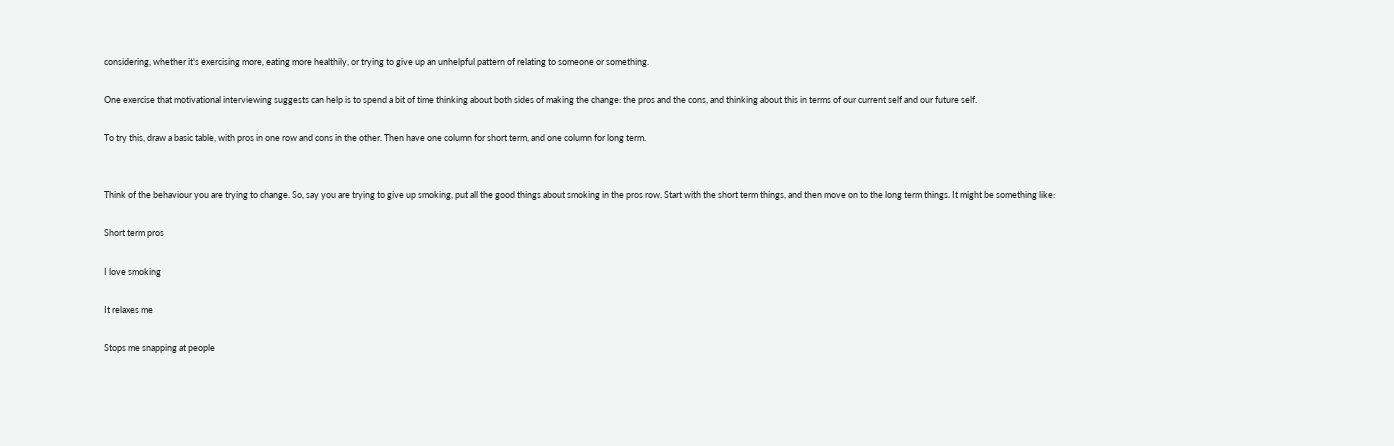considering, whether it's exercising more, eating more healthily, or trying to give up an unhelpful pattern of relating to someone or something.

One exercise that motivational interviewing suggests can help is to spend a bit of time thinking about both sides of making the change: the pros and the cons, and thinking about this in terms of our current self and our future self.

To try this, draw a basic table, with pros in one row and cons in the other. Then have one column for short term, and one column for long term.


Think of the behaviour you are trying to change. So, say you are trying to give up smoking, put all the good things about smoking in the pros row. Start with the short term things, and then move on to the long term things. It might be something like:

Short term pros

I love smoking

It relaxes me

Stops me snapping at people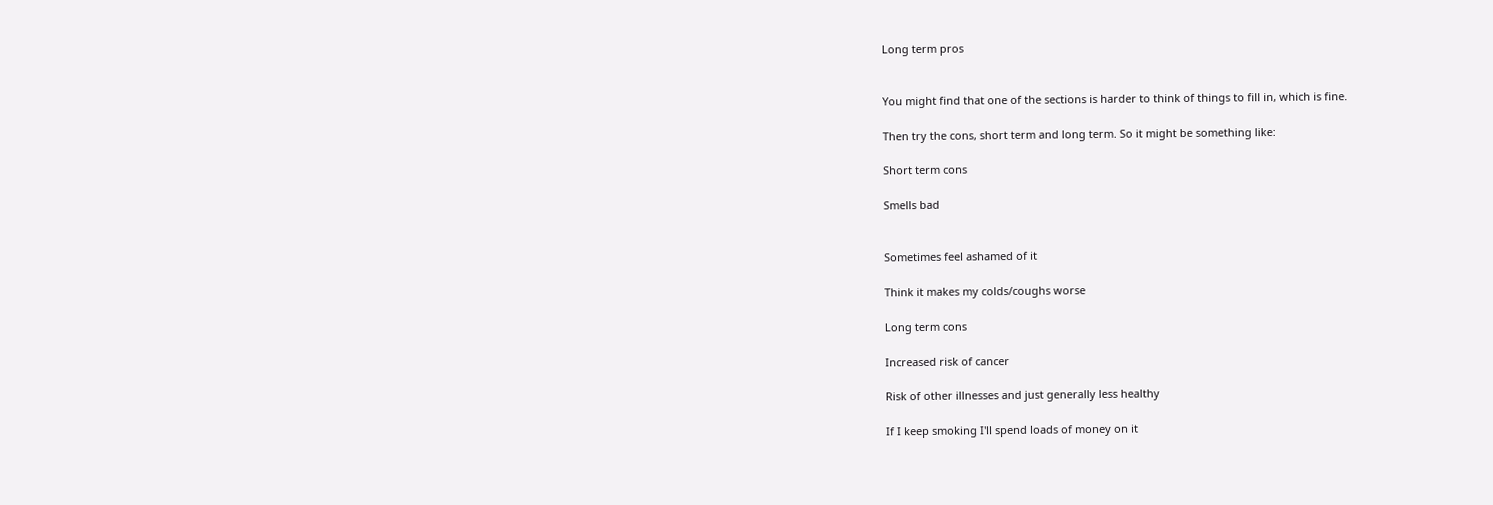Long term pros


You might find that one of the sections is harder to think of things to fill in, which is fine.

Then try the cons, short term and long term. So it might be something like:

Short term cons

Smells bad


Sometimes feel ashamed of it

Think it makes my colds/coughs worse

Long term cons

Increased risk of cancer

Risk of other illnesses and just generally less healthy

If I keep smoking I'll spend loads of money on it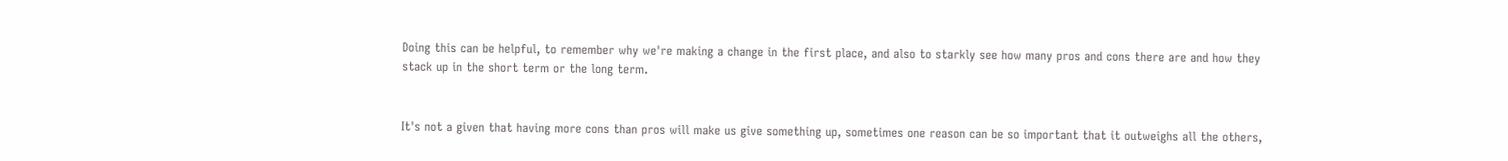Doing this can be helpful, to remember why we're making a change in the first place, and also to starkly see how many pros and cons there are and how they stack up in the short term or the long term.


It's not a given that having more cons than pros will make us give something up, sometimes one reason can be so important that it outweighs all the others,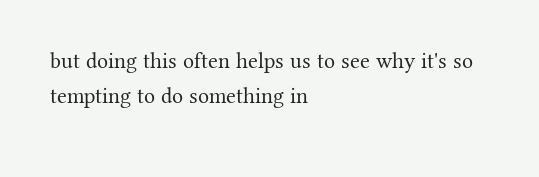but doing this often helps us to see why it's so tempting to do something in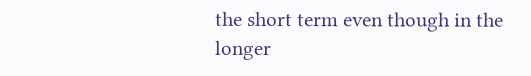the short term even though in the longer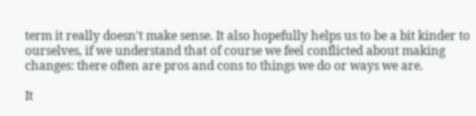term it really doesn't make sense. It also hopefully helps us to be a bit kinder to ourselves, if we understand that of course we feel conflicted about making changes: there often are pros and cons to things we do or ways we are.

It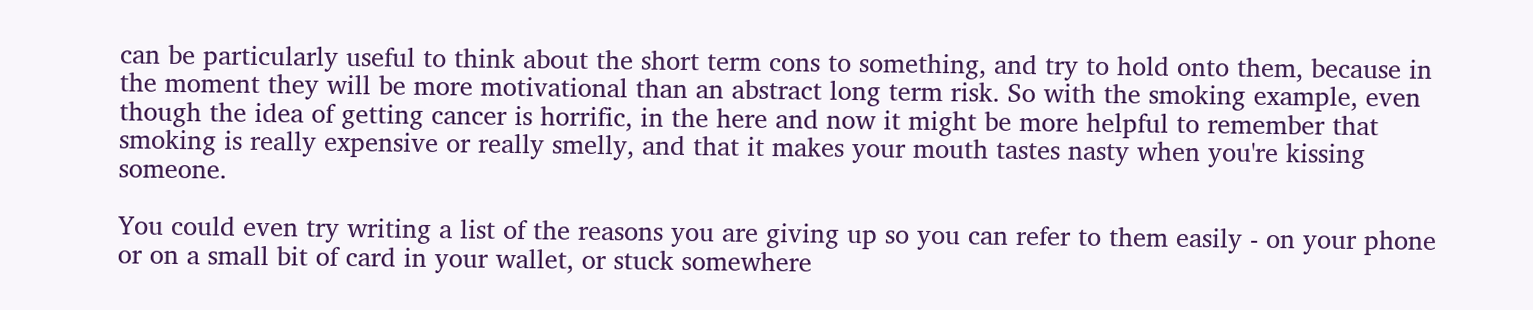can be particularly useful to think about the short term cons to something, and try to hold onto them, because in the moment they will be more motivational than an abstract long term risk. So with the smoking example, even though the idea of getting cancer is horrific, in the here and now it might be more helpful to remember that smoking is really expensive or really smelly, and that it makes your mouth tastes nasty when you're kissing someone.

You could even try writing a list of the reasons you are giving up so you can refer to them easily - on your phone or on a small bit of card in your wallet, or stuck somewhere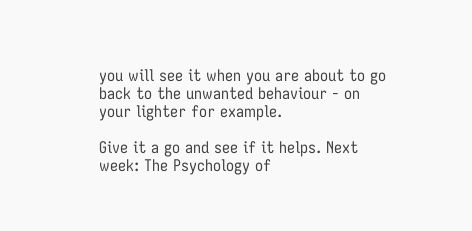you will see it when you are about to go back to the unwanted behaviour - on your lighter for example.

Give it a go and see if it helps. Next week: The Psychology of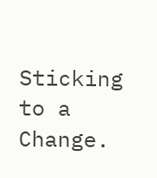Sticking to a Change.